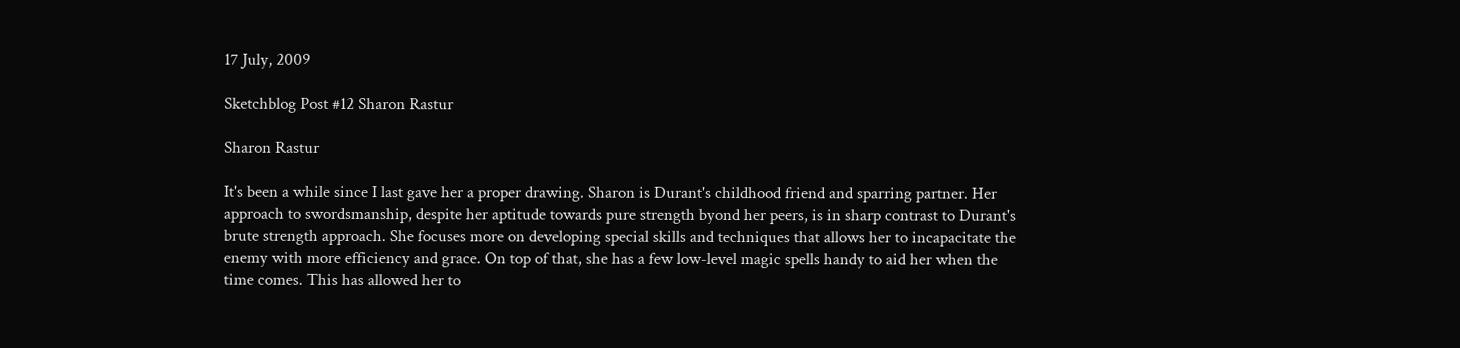17 July, 2009

Sketchblog Post #12 Sharon Rastur

Sharon Rastur

It's been a while since I last gave her a proper drawing. Sharon is Durant's childhood friend and sparring partner. Her approach to swordsmanship, despite her aptitude towards pure strength byond her peers, is in sharp contrast to Durant's brute strength approach. She focuses more on developing special skills and techniques that allows her to incapacitate the enemy with more efficiency and grace. On top of that, she has a few low-level magic spells handy to aid her when the time comes. This has allowed her to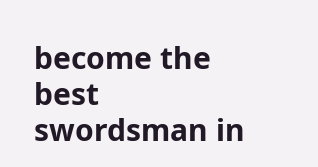become the best swordsman in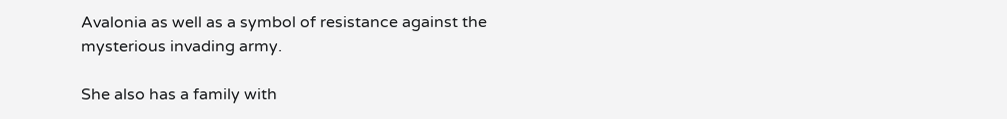Avalonia as well as a symbol of resistance against the mysterious invading army.

She also has a family with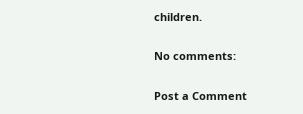children.

No comments:

Post a Comment